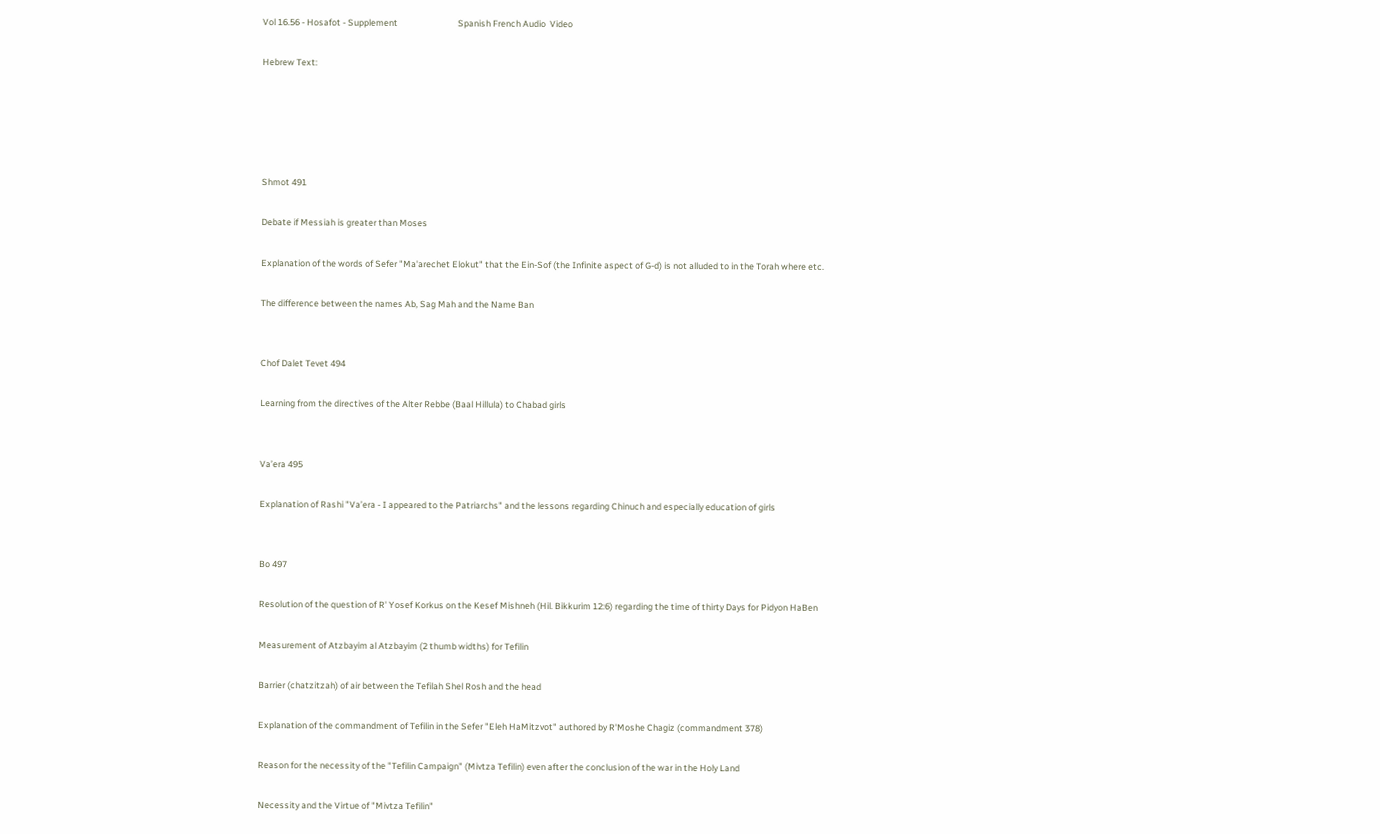Vol 16.56 - Hosafot - Supplement                              Spanish French Audio  Video

Hebrew Text:





Shmot 491

Debate if Messiah is greater than Moses

Explanation of the words of Sefer "Ma'arechet Elokut" that the Ein-Sof (the Infinite aspect of G-d) is not alluded to in the Torah where etc.

The difference between the names Ab, Sag Mah and the Name Ban


Chof Dalet Tevet 494

Learning from the directives of the Alter Rebbe (Baal Hillula) to Chabad girls


Va’era 495

Explanation of Rashi "Va’era - I appeared to the Patriarchs" and the lessons regarding Chinuch and especially education of girls


Bo 497

Resolution of the question of R' Yosef Korkus on the Kesef Mishneh (Hil. Bikkurim 12:6) regarding the time of thirty Days for Pidyon HaBen

Measurement of Atzbayim al Atzbayim (2 thumb widths) for Tefilin

Barrier (chatzitzah) of air between the Tefilah Shel Rosh and the head

Explanation of the commandment of Tefilin in the Sefer "Eleh HaMitzvot" authored by R'Moshe Chagiz (commandment 378)

Reason for the necessity of the "Tefilin Campaign" (Mivtza Tefilin) even after the conclusion of the war in the Holy Land

Necessity and the Virtue of "Mivtza Tefilin"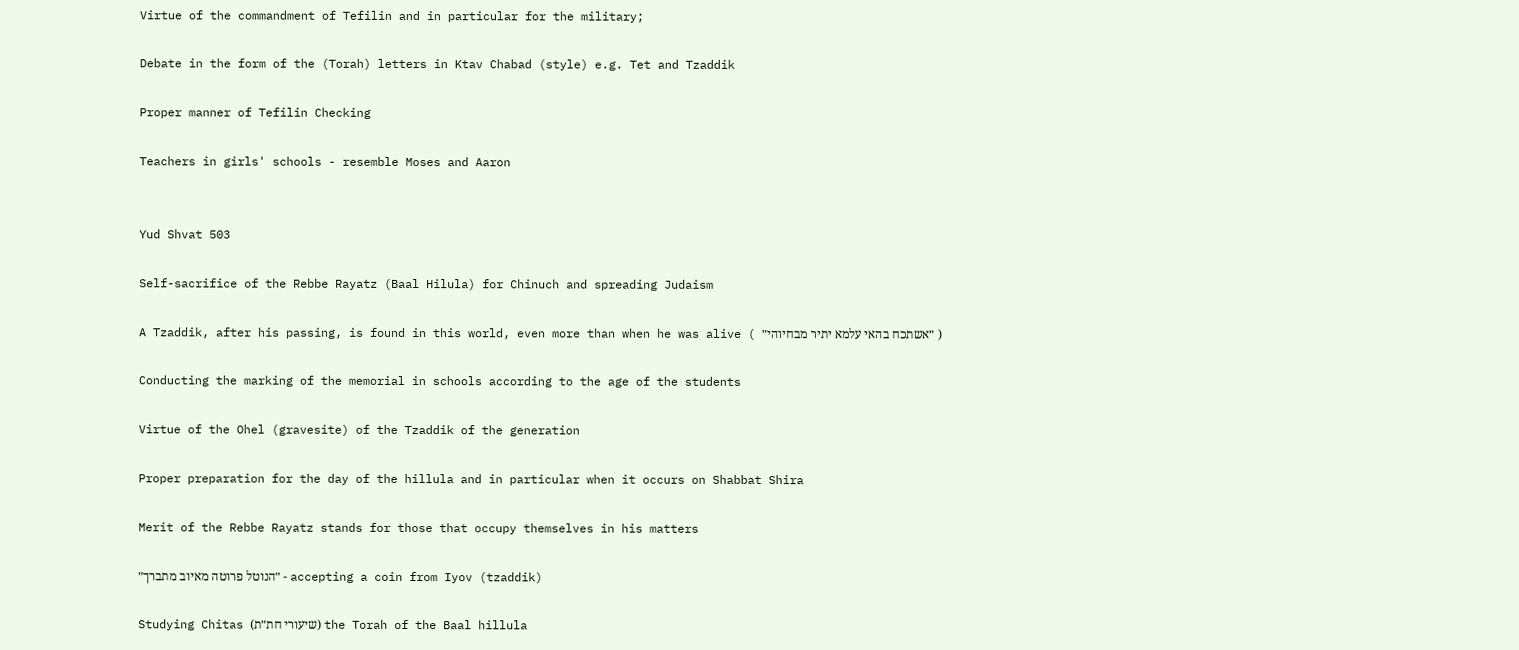Virtue of the commandment of Tefilin and in particular for the military;

Debate in the form of the (Torah) letters in Ktav Chabad (style) e.g. Tet and Tzaddik

Proper manner of Tefilin Checking

Teachers in girls' schools - resemble Moses and Aaron


Yud Shvat 503

Self-sacrifice of the Rebbe Rayatz (Baal Hilula) for Chinuch and spreading Judaism

A Tzaddik, after his passing, is found in this world, even more than when he was alive ( ״אשתכח בהאי עלמא יתיר מבחיוהי״ )

Conducting the marking of the memorial in schools according to the age of the students

Virtue of the Ohel (gravesite) of the Tzaddik of the generation

Proper preparation for the day of the hillula and in particular when it occurs on Shabbat Shira

Merit of the Rebbe Rayatz stands for those that occupy themselves in his matters

״הנוטל פרוטה מאיוב מתברך״ - accepting a coin from Iyov (tzaddik)

Studying Chitas (שיעורי חת״ת) the Torah of the Baal hillula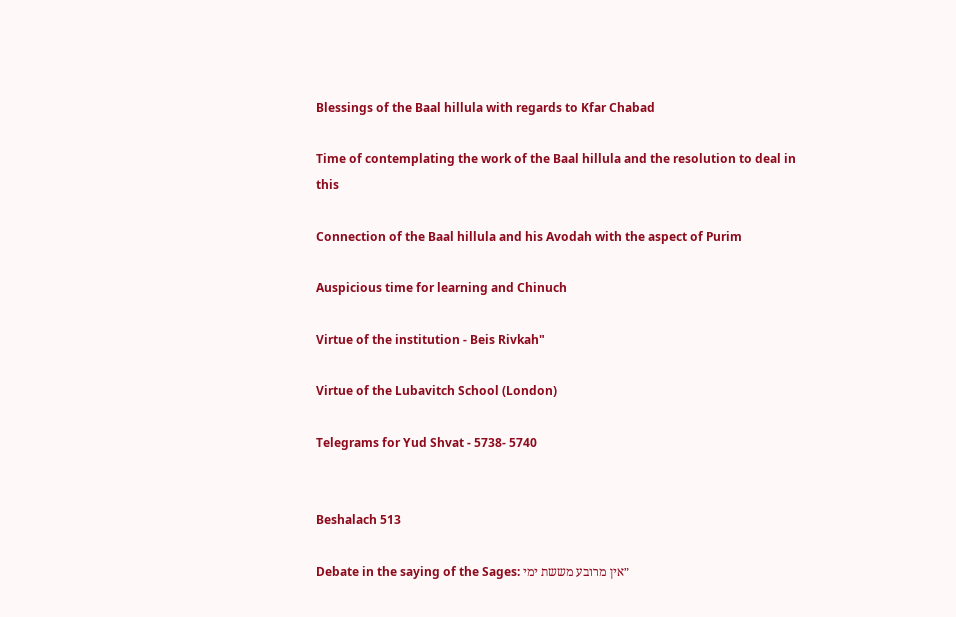Blessings of the Baal hillula with regards to Kfar Chabad

Time of contemplating the work of the Baal hillula and the resolution to deal in this

Connection of the Baal hillula and his Avodah with the aspect of Purim

Auspicious time for learning and Chinuch

Virtue of the institution - Beis Rivkah"

Virtue of the Lubavitch School (London)

Telegrams for Yud Shvat - 5738- 5740


Beshalach 513

Debate in the saying of the Sages: ״אין מרובע מששת ימי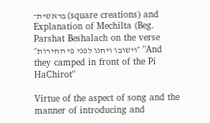בראשית־ (square creations) and Explanation of Mechilta (Beg. Parshat Beshalach on the verse ״וישובו ויחנו לפני פי החירות״ "And they camped in front of the Pi HaChirot"

Virtue of the aspect of song and the manner of introducing and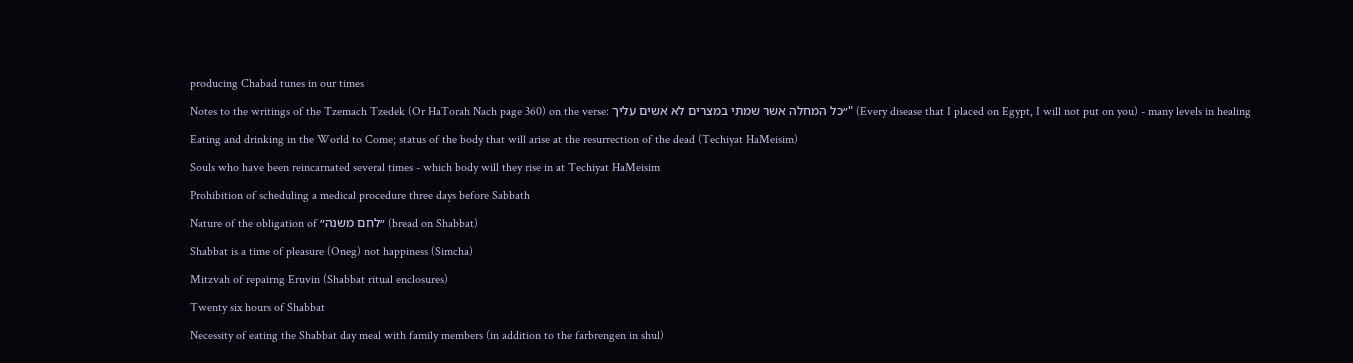producing Chabad tunes in our times

Notes to the writings of the Tzemach Tzedek (Or HaTorah Nach page 360) on the verse: ״כל המחלה אשר שמתי במצרים לא אשים עליך" (Every disease that I placed on Egypt, I will not put on you) - many levels in healing

Eating and drinking in the World to Come; status of the body that will arise at the resurrection of the dead (Techiyat HaMeisim)

Souls who have been reincarnated several times - which body will they rise in at Techiyat HaMeisim

Prohibition of scheduling a medical procedure three days before Sabbath

Nature of the obligation of ״לחם משנה״ (bread on Shabbat)

Shabbat is a time of pleasure (Oneg) not happiness (Simcha)

Mitzvah of repairng Eruvin (Shabbat ritual enclosures)

Twenty six hours of Shabbat

Necessity of eating the Shabbat day meal with family members (in addition to the farbrengen in shul)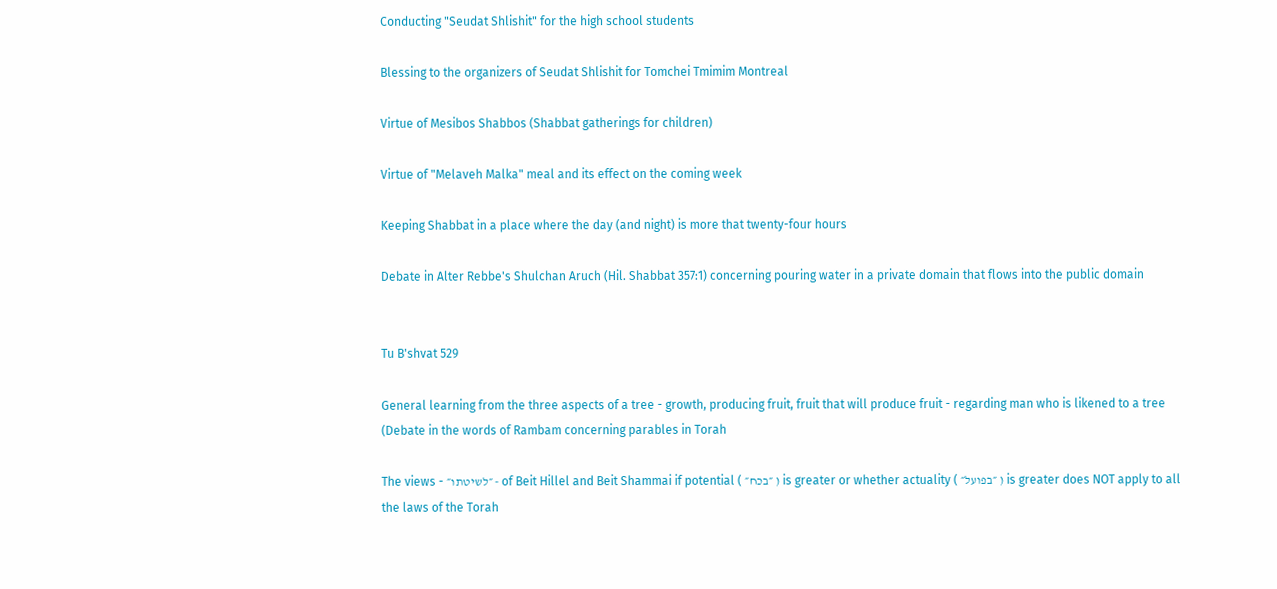Conducting "Seudat Shlishit" for the high school students

Blessing to the organizers of Seudat Shlishit for Tomchei Tmimim Montreal

Virtue of Mesibos Shabbos (Shabbat gatherings for children)

Virtue of "Melaveh Malka" meal and its effect on the coming week

Keeping Shabbat in a place where the day (and night) is more that twenty-four hours

Debate in Alter Rebbe's Shulchan Aruch (Hil. Shabbat 357:1) concerning pouring water in a private domain that flows into the public domain


Tu B'shvat 529

General learning from the three aspects of a tree - growth, producing fruit, fruit that will produce fruit - regarding man who is likened to a tree (Debate in the words of Rambam concerning parables in Torah

The views - ״לשיטתו״ - of Beit Hillel and Beit Shammai if potential ( ״בכח״ ) is greater or whether actuality ( ״בפועל״ ) is greater does NOT apply to all the laws of the Torah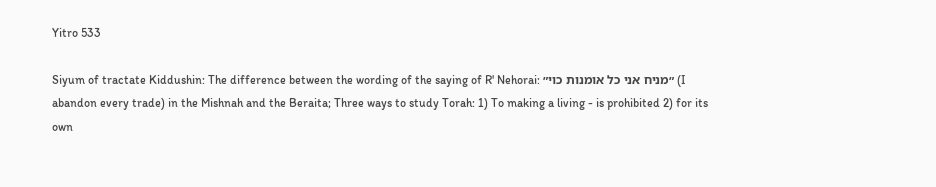Yitro 533

Siyum of tractate Kiddushin: The difference between the wording of the saying of R' Nehorai: ״מניח אני כל אומנות כוי״ (I abandon every trade) in the Mishnah and the Beraita; Three ways to study Torah: 1) To making a living - is prohibited 2) for its own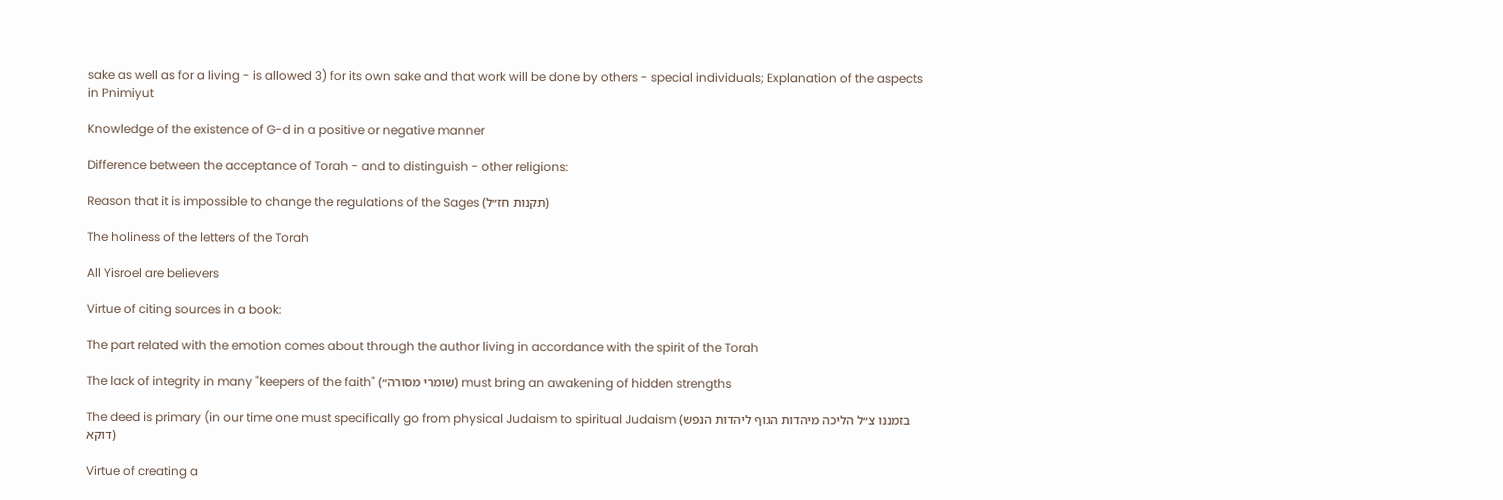sake as well as for a living - is allowed 3) for its own sake and that work will be done by others - special individuals; Explanation of the aspects in Pnimiyut

Knowledge of the existence of G-d in a positive or negative manner

Difference between the acceptance of Torah - and to distinguish - other religions:

Reason that it is impossible to change the regulations of the Sages (תקנות חז״ל)

The holiness of the letters of the Torah

All Yisroel are believers

Virtue of citing sources in a book:

The part related with the emotion comes about through the author living in accordance with the spirit of the Torah

The lack of integrity in many "keepers of the faith" (שומרי מסורה״) must bring an awakening of hidden strengths

The deed is primary (in our time one must specifically go from physical Judaism to spiritual Judaism (בזמננו צ״ל הליכה מיהדות הגוף ליהדות הנפש דוקא)

Virtue of creating a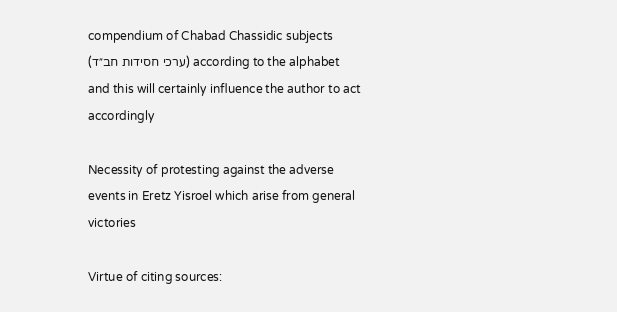compendium of Chabad Chassidic subjects (ערכי חסידות חב״ד) according to the alphabet and this will certainly influence the author to act accordingly

Necessity of protesting against the adverse events in Eretz Yisroel which arise from general victories

Virtue of citing sources: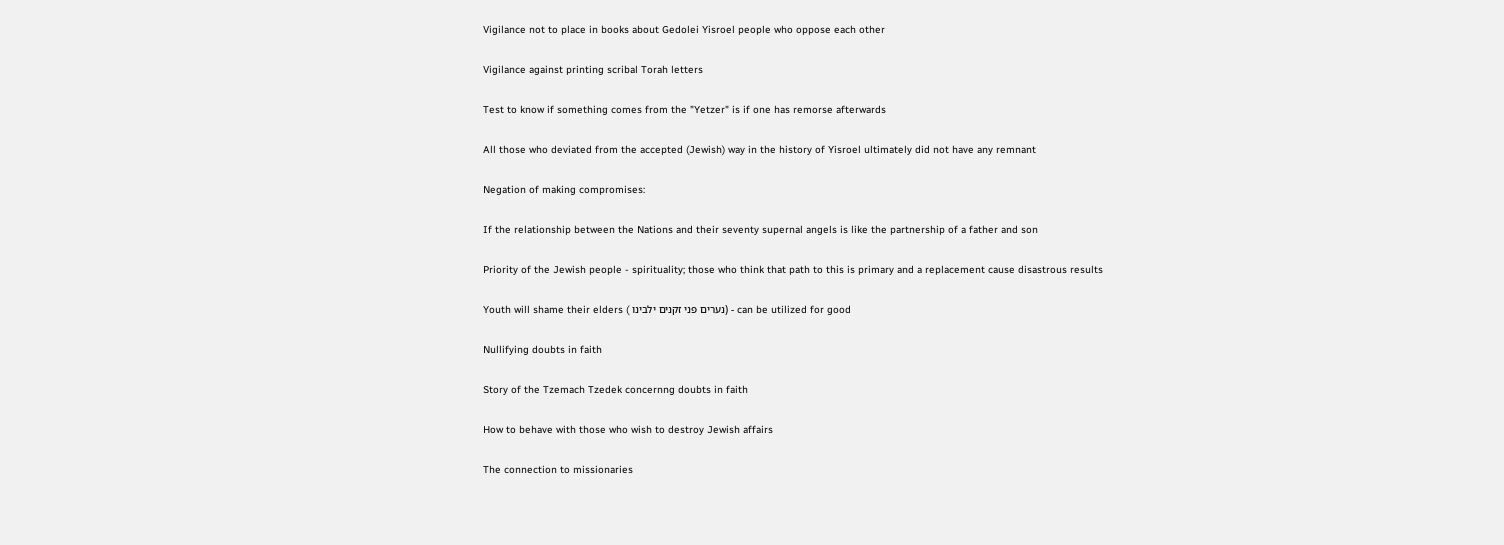Vigilance not to place in books about Gedolei Yisroel people who oppose each other

Vigilance against printing scribal Torah letters

Test to know if something comes from the "Yetzer" is if one has remorse afterwards

All those who deviated from the accepted (Jewish) way in the history of Yisroel ultimately did not have any remnant

Negation of making compromises:

If the relationship between the Nations and their seventy supernal angels is like the partnership of a father and son

Priority of the Jewish people - spirituality; those who think that path to this is primary and a replacement cause disastrous results

Youth will shame their elders ( נערים פני זקנים ילבינו) - can be utilized for good

Nullifying doubts in faith

Story of the Tzemach Tzedek concernng doubts in faith

How to behave with those who wish to destroy Jewish affairs

The connection to missionaries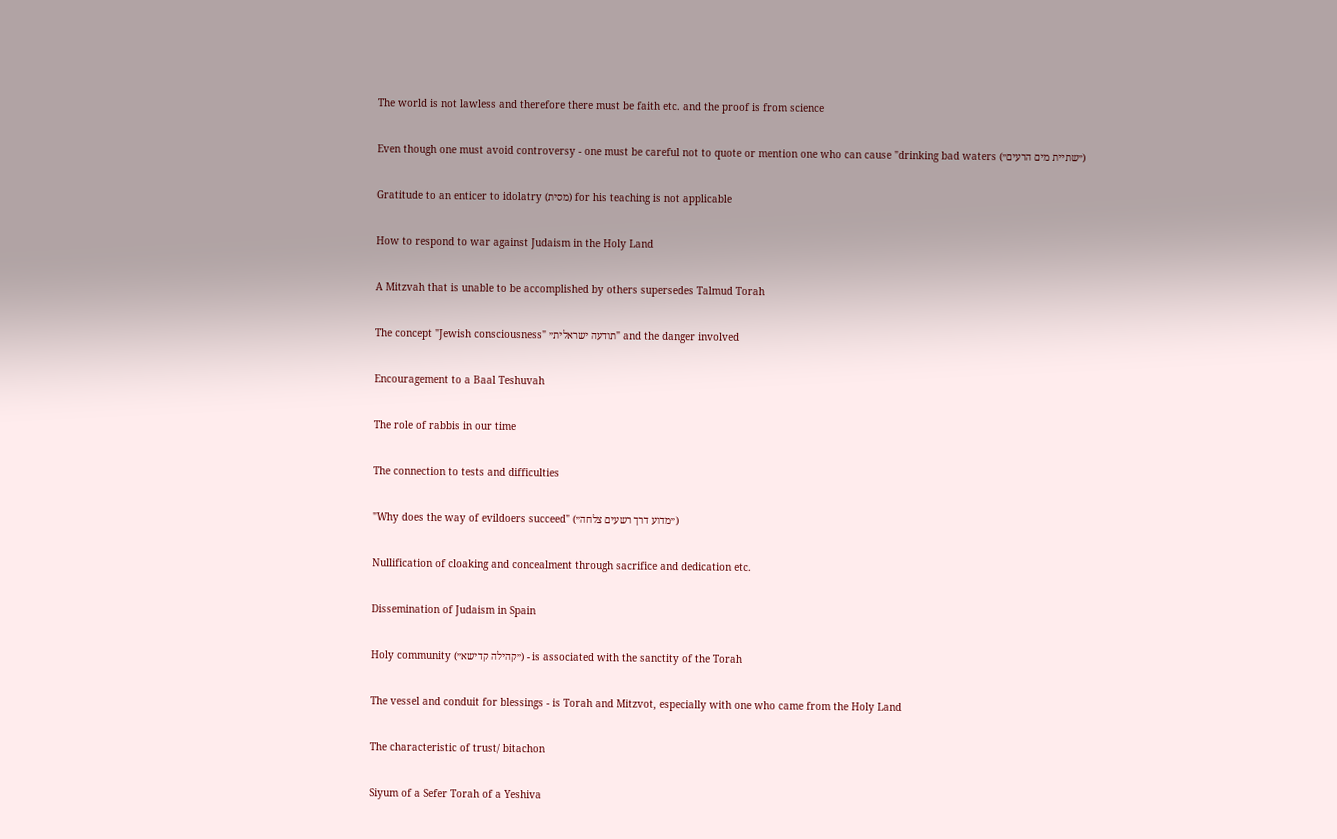The world is not lawless and therefore there must be faith etc. and the proof is from science

Even though one must avoid controversy - one must be careful not to quote or mention one who can cause "drinking bad waters (״שתיית מים הרעים״)

Gratitude to an enticer to idolatry (מסית) for his teaching is not applicable

How to respond to war against Judaism in the Holy Land

A Mitzvah that is unable to be accomplished by others supersedes Talmud Torah

The concept "Jewish consciousness" תודעה ישראלית״" and the danger involved

Encouragement to a Baal Teshuvah

The role of rabbis in our time

The connection to tests and difficulties

"Why does the way of evildoers succeed" (״מדוע דרך רשעים צלחה״)

Nullification of cloaking and concealment through sacrifice and dedication etc.

Dissemination of Judaism in Spain

Holy community (״קהילה קדישא״) - is associated with the sanctity of the Torah

The vessel and conduit for blessings - is Torah and Mitzvot, especially with one who came from the Holy Land

The characteristic of trust/ bitachon

Siyum of a Sefer Torah of a Yeshiva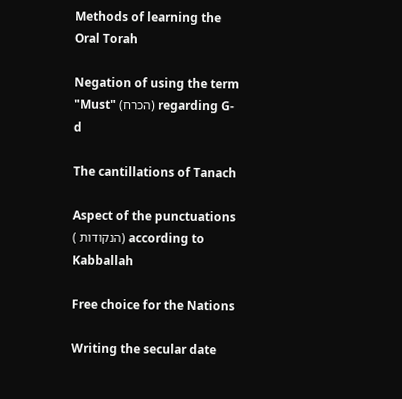Methods of learning the Oral Torah

Negation of using the term "Must" (הכרח) regarding G-d

The cantillations of Tanach

Aspect of the punctuations ( הנקודות) according to Kabballah

Free choice for the Nations

Writing the secular date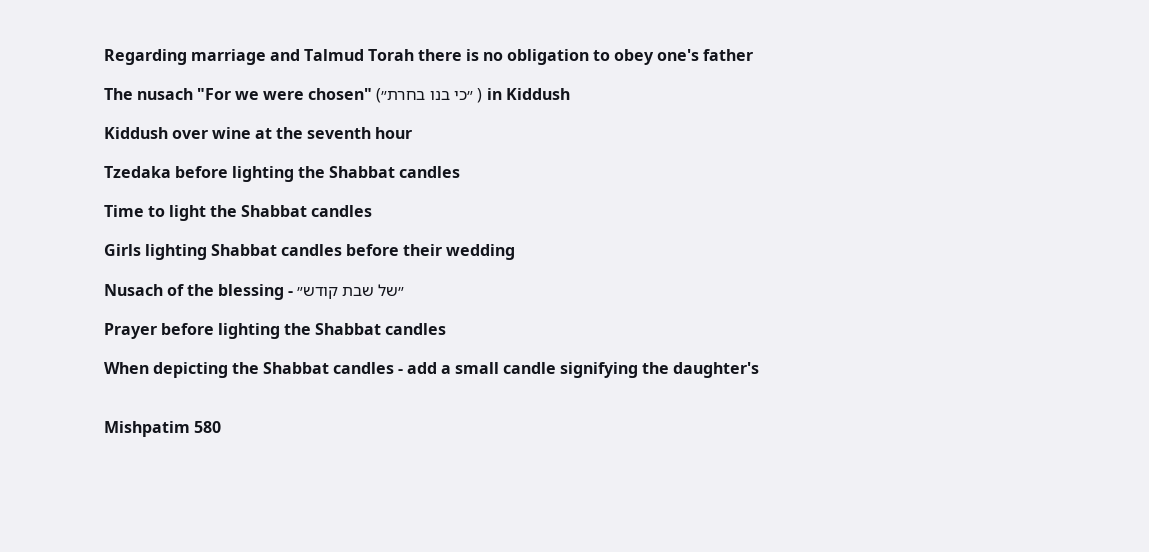Regarding marriage and Talmud Torah there is no obligation to obey one's father

The nusach "For we were chosen" (״כי בנו בחרת״ ) in Kiddush

Kiddush over wine at the seventh hour

Tzedaka before lighting the Shabbat candles

Time to light the Shabbat candles

Girls lighting Shabbat candles before their wedding

Nusach of the blessing - ״של שבת קודש״

Prayer before lighting the Shabbat candles

When depicting the Shabbat candles - add a small candle signifying the daughter's


Mishpatim 580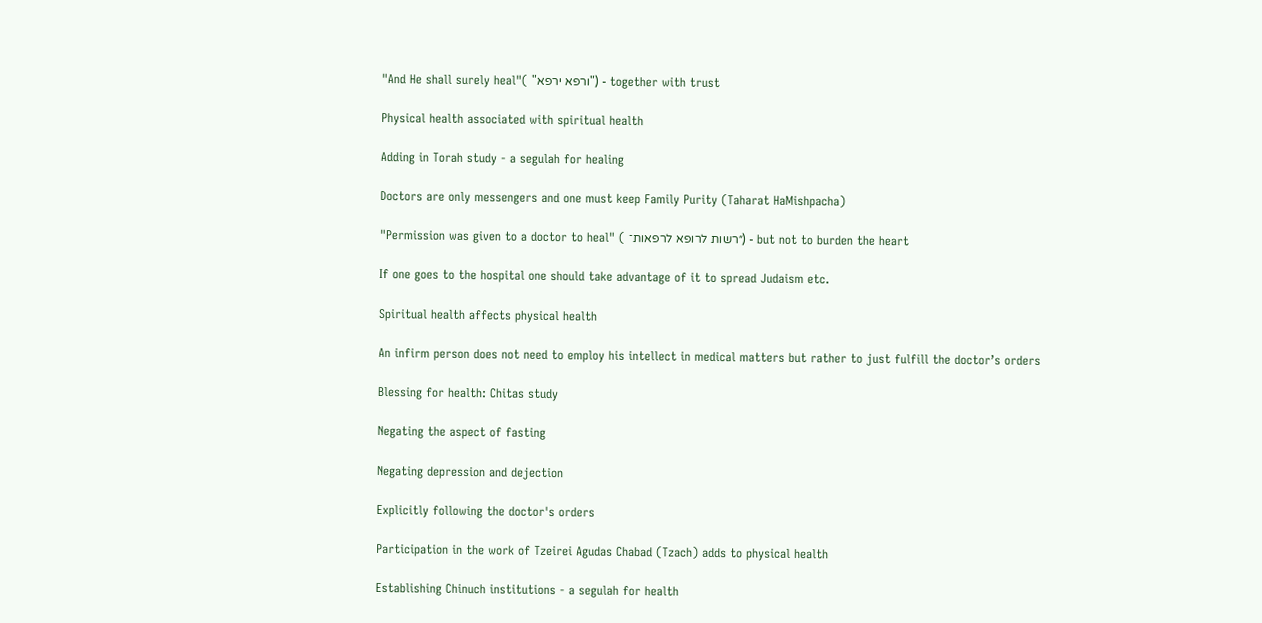"And He shall surely heal"( "ורפא ירפא") - together with trust

Physical health associated with spiritual health

Adding in Torah study - a segulah for healing

Doctors are only messengers and one must keep Family Purity (Taharat HaMishpacha)

"Permission was given to a doctor to heal" ( ״רשות לרופא לרפאות־) - but not to burden the heart

If one goes to the hospital one should take advantage of it to spread Judaism etc.

Spiritual health affects physical health

An infirm person does not need to employ his intellect in medical matters but rather to just fulfill the doctor’s orders

Blessing for health: Chitas study

Negating the aspect of fasting

Negating depression and dejection

Explicitly following the doctor's orders

Participation in the work of Tzeirei Agudas Chabad (Tzach) adds to physical health

Establishing Chinuch institutions - a segulah for health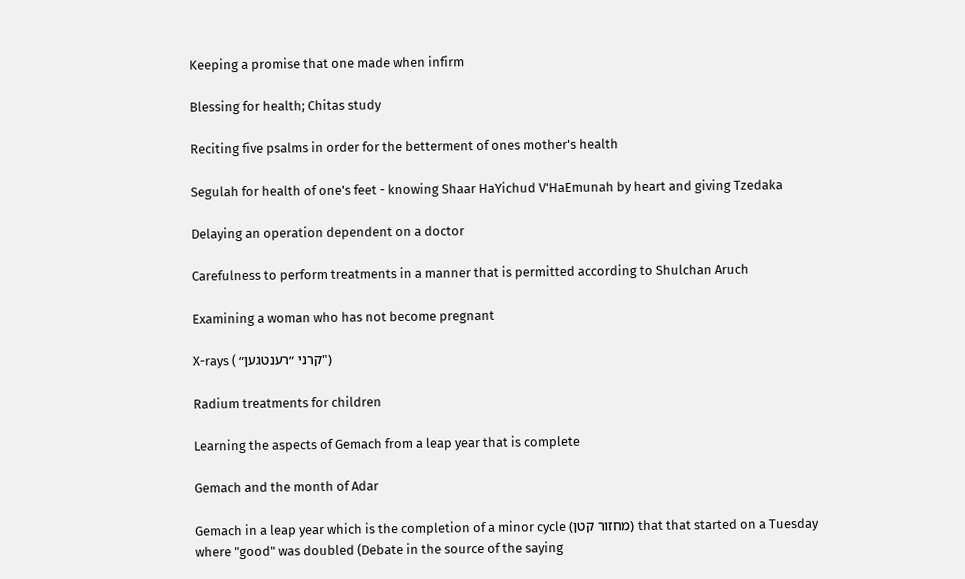Keeping a promise that one made when infirm

Blessing for health; Chitas study

Reciting five psalms in order for the betterment of ones mother's health

Segulah for health of one's feet - knowing Shaar HaYichud V'HaEmunah by heart and giving Tzedaka

Delaying an operation dependent on a doctor

Carefulness to perform treatments in a manner that is permitted according to Shulchan Aruch

Examining a woman who has not become pregnant

X-rays ( קרני ״רענטגען״")

Radium treatments for children

Learning the aspects of Gemach from a leap year that is complete

Gemach and the month of Adar

Gemach in a leap year which is the completion of a minor cycle (מחזור קטן) that that started on a Tuesday where "good" was doubled (Debate in the source of the saying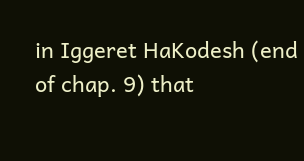in Iggeret HaKodesh (end of chap. 9) that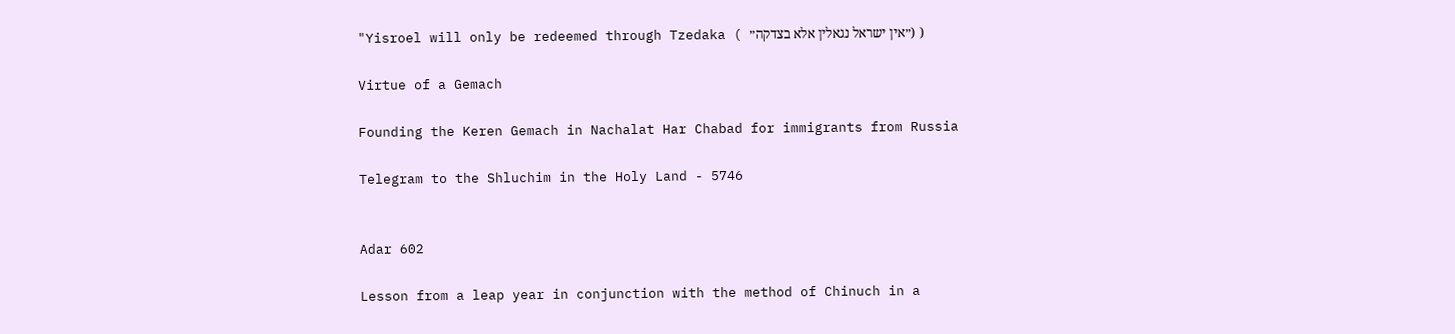"Yisroel will only be redeemed through Tzedaka ( ״אין ישראל נגאלין אלא בצדקה״) )

Virtue of a Gemach

Founding the Keren Gemach in Nachalat Har Chabad for immigrants from Russia

Telegram to the Shluchim in the Holy Land - 5746


Adar 602

Lesson from a leap year in conjunction with the method of Chinuch in a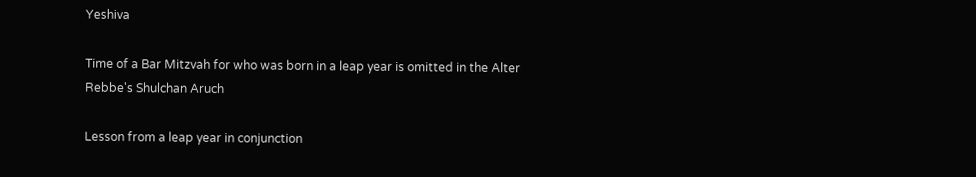Yeshiva

Time of a Bar Mitzvah for who was born in a leap year is omitted in the Alter Rebbe's Shulchan Aruch

Lesson from a leap year in conjunction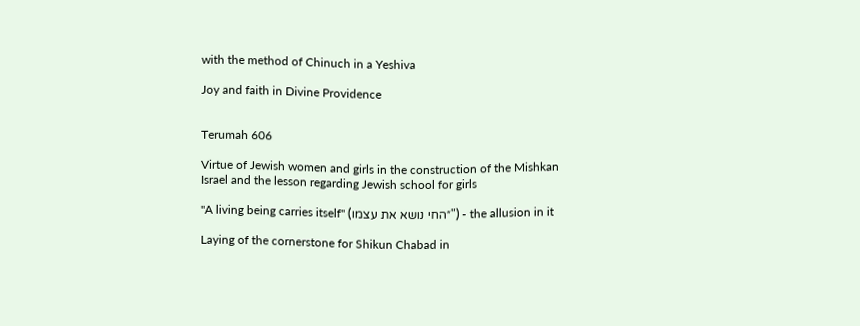with the method of Chinuch in a Yeshiva

Joy and faith in Divine Providence


Terumah 606

Virtue of Jewish women and girls in the construction of the Mishkan Israel and the lesson regarding Jewish school for girls

"A living being carries itself" (״החי נושא את עצמו") - the allusion in it

Laying of the cornerstone for Shikun Chabad in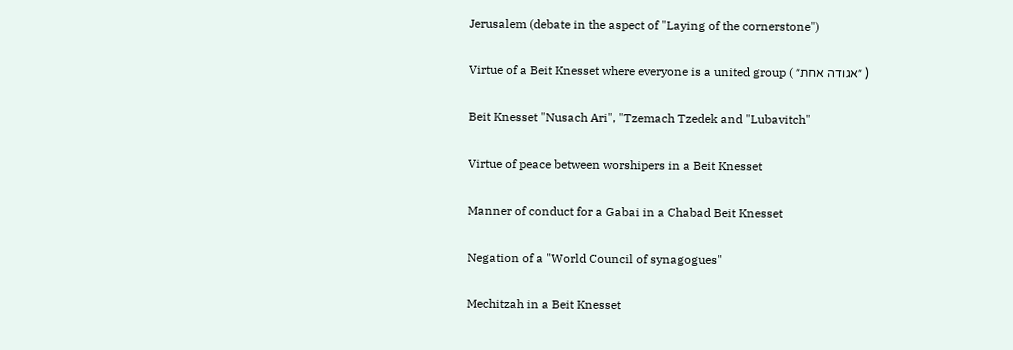Jerusalem (debate in the aspect of "Laying of the cornerstone")

Virtue of a Beit Knesset where everyone is a united group ( ״אגודה אחת״ )

Beit Knesset "Nusach Ari", "Tzemach Tzedek and "Lubavitch"

Virtue of peace between worshipers in a Beit Knesset

Manner of conduct for a Gabai in a Chabad Beit Knesset

Negation of a "World Council of synagogues"

Mechitzah in a Beit Knesset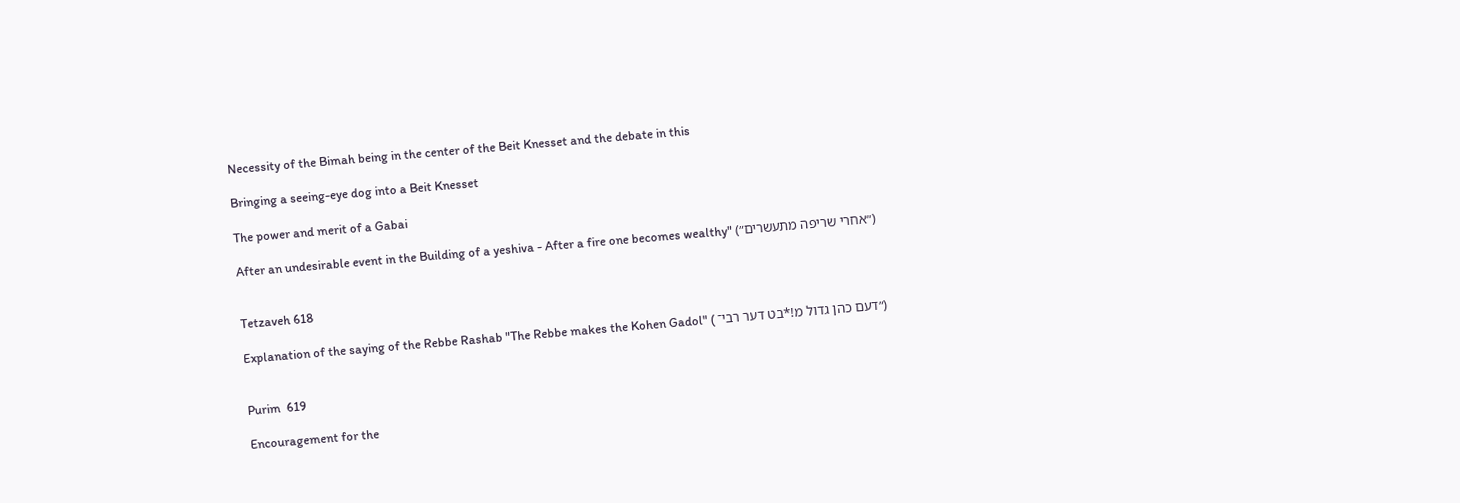Necessity of the Bimah being in the center of the Beit Knesset and the debate in this

Bringing a seeing-eye dog into a Beit Knesset

The power and merit of a Gabai

After an undesirable event in the Building of a yeshiva - After a fire one becomes wealthy" (״אחרי שריפה מתעשרים״)


Tetzaveh 618

Explanation of the saying of the Rebbe Rashab "The Rebbe makes the Kohen Gadol" ( ״דעם כהן גדול מ!*בט דער רבי־)


Purim  619

Encouragement for the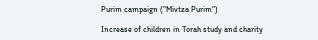Purim campaign ("Mivtza Purim")

Increase of children in Torah study and charity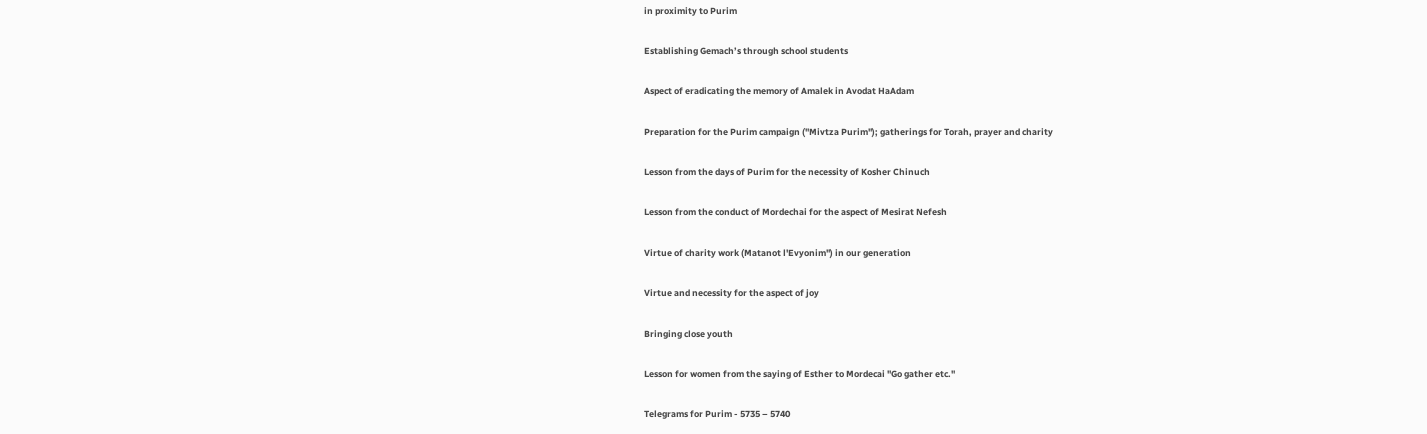in proximity to Purim

Establishing Gemach’s through school students

Aspect of eradicating the memory of Amalek in Avodat HaAdam

Preparation for the Purim campaign ("Mivtza Purim"); gatherings for Torah, prayer and charity

Lesson from the days of Purim for the necessity of Kosher Chinuch

Lesson from the conduct of Mordechai for the aspect of Mesirat Nefesh

Virtue of charity work (Matanot l'Evyonim") in our generation

Virtue and necessity for the aspect of joy

Bringing close youth

Lesson for women from the saying of Esther to Mordecai "Go gather etc."

Telegrams for Purim - 5735 – 5740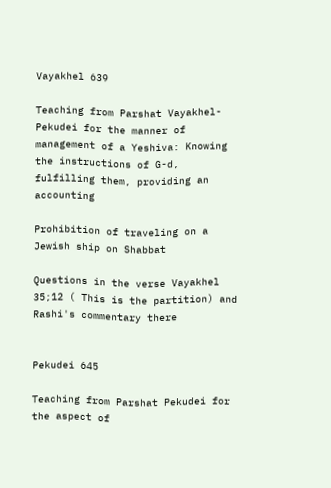Vayakhel 639

Teaching from Parshat Vayakhel-Pekudei for the manner of management of a Yeshiva: Knowing the instructions of G-d, fulfilling them, providing an accounting

Prohibition of traveling on a Jewish ship on Shabbat

Questions in the verse Vayakhel 35;12 ( This is the partition) and Rashi's commentary there


Pekudei 645

Teaching from Parshat Pekudei for the aspect of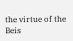the virtue of the Beis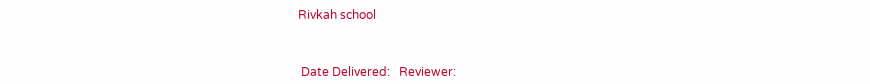Rivkah school



 Date Delivered:   Reviewer: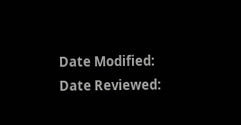Date Modified:    Date Reviewed: